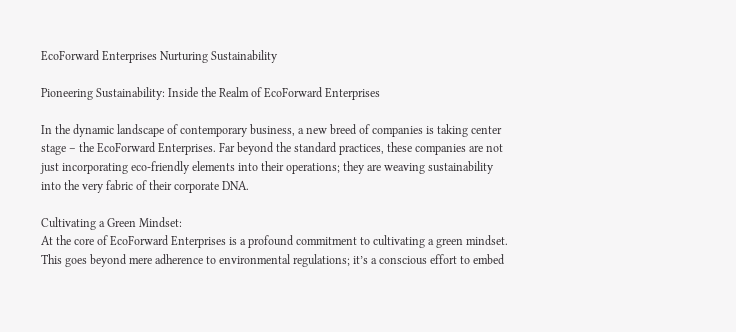EcoForward Enterprises Nurturing Sustainability

Pioneering Sustainability: Inside the Realm of EcoForward Enterprises

In the dynamic landscape of contemporary business, a new breed of companies is taking center stage – the EcoForward Enterprises. Far beyond the standard practices, these companies are not just incorporating eco-friendly elements into their operations; they are weaving sustainability into the very fabric of their corporate DNA.

Cultivating a Green Mindset:
At the core of EcoForward Enterprises is a profound commitment to cultivating a green mindset. This goes beyond mere adherence to environmental regulations; it’s a conscious effort to embed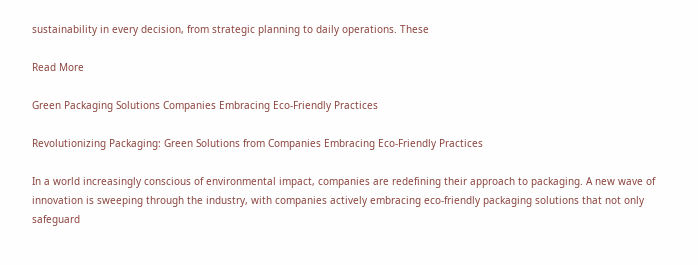sustainability in every decision, from strategic planning to daily operations. These

Read More

Green Packaging Solutions Companies Embracing Eco-Friendly Practices

Revolutionizing Packaging: Green Solutions from Companies Embracing Eco-Friendly Practices

In a world increasingly conscious of environmental impact, companies are redefining their approach to packaging. A new wave of innovation is sweeping through the industry, with companies actively embracing eco-friendly packaging solutions that not only safeguard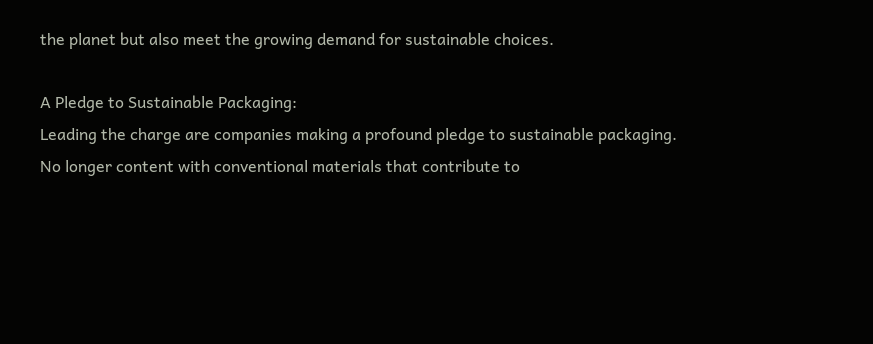the planet but also meet the growing demand for sustainable choices.

A Pledge to Sustainable Packaging:
Leading the charge are companies making a profound pledge to sustainable packaging. No longer content with conventional materials that contribute to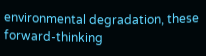environmental degradation, these forward-thinking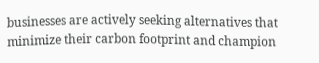businesses are actively seeking alternatives that minimize their carbon footprint and champion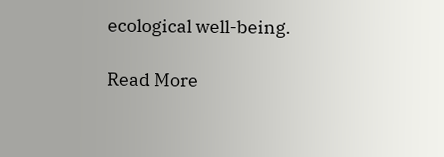ecological well-being.

Read More